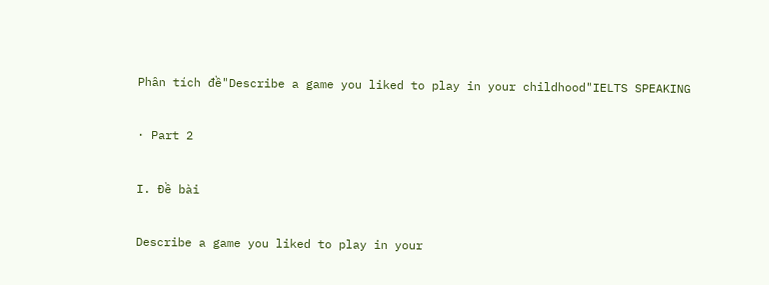Phân tích đề"Describe a game you liked to play in your childhood"IELTS SPEAKING

· Part 2

I. Đề bài

Describe a game you liked to play in your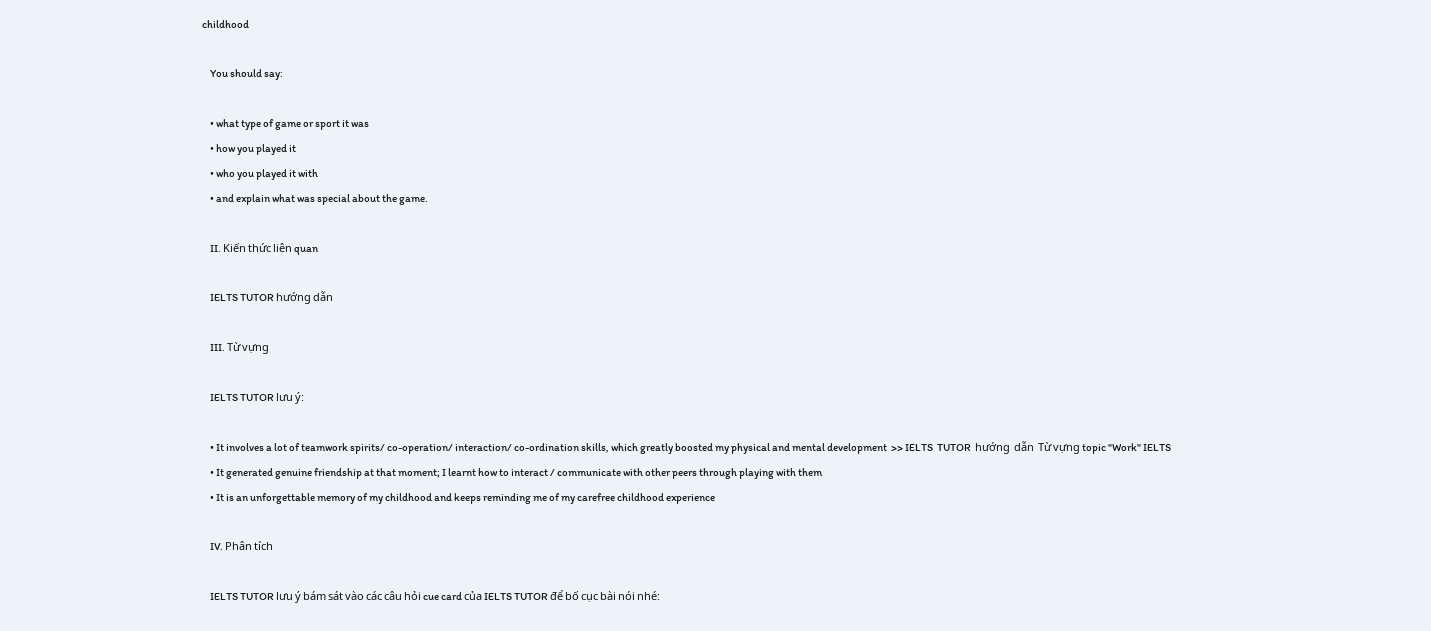childhood

    You should say:

    • what type of game or sport it was
    • how you played it
    • who you played it with
    • and explain what was special about the game.

    II. Kiến thức liên quan

    IELTS TUTOR hướng dẫn

    III. Từ vựng

    IELTS TUTOR lưu ý:

    • It involves a lot of teamwork spirits/ co-operation/ interaction/ co-ordination skills, which greatly boosted my physical and mental development  >> IELTS  TUTOR  hướng  dẫn  Từ vựng topic "Work" IELTS
    • It generated genuine friendship at that moment; I learnt how to interact / communicate with other peers through playing with them
    • It is an unforgettable memory of my childhood and keeps reminding me of my carefree childhood experience

    IV. Phân tích

    IELTS TUTOR lưu ý bám sát vào các câu hỏi cue card của IELTS TUTOR để bố cục bài nói nhé: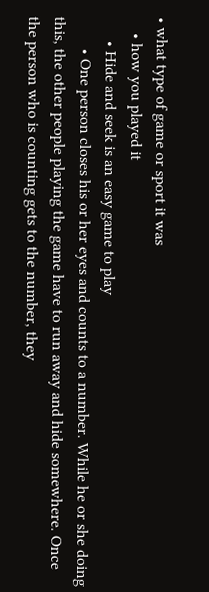• what type of game or sport it was
    • how you played it
      • Hide and seek is an easy game to play
        • One person closes his or her eyes and counts to a number. While he or she doing this, the other people playing the game have to run away and hide somewhere. Once the person who is counting gets to the number, they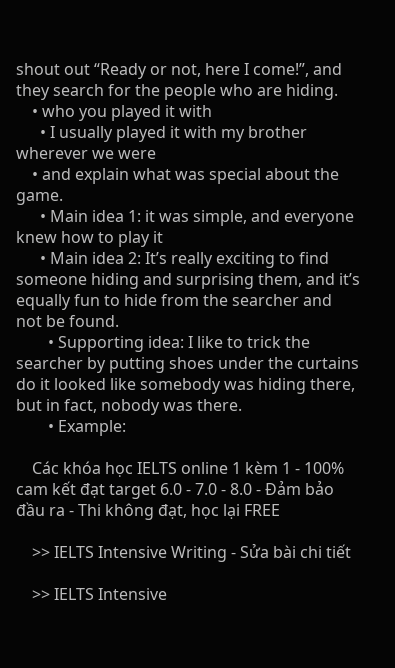shout out “Ready or not, here I come!”, and they search for the people who are hiding.
    • who you played it with
      • I usually played it with my brother wherever we were
    • and explain what was special about the game.
      • Main idea 1: it was simple, and everyone knew how to play it
      • Main idea 2: It’s really exciting to find someone hiding and surprising them, and it’s equally fun to hide from the searcher and not be found.
        • Supporting idea: I like to trick the searcher by putting shoes under the curtains do it looked like somebody was hiding there, but in fact, nobody was there.
        • Example:

    Các khóa học IELTS online 1 kèm 1 - 100% cam kết đạt target 6.0 - 7.0 - 8.0 - Đảm bảo đầu ra - Thi không đạt, học lại FREE

    >> IELTS Intensive Writing - Sửa bài chi tiết

    >> IELTS Intensive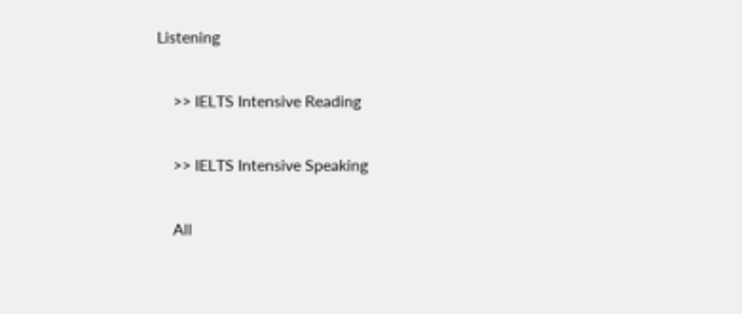Listening

    >> IELTS Intensive Reading

    >> IELTS Intensive Speaking

    All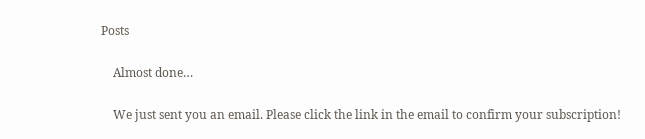Posts

    Almost done…

    We just sent you an email. Please click the link in the email to confirm your subscription!